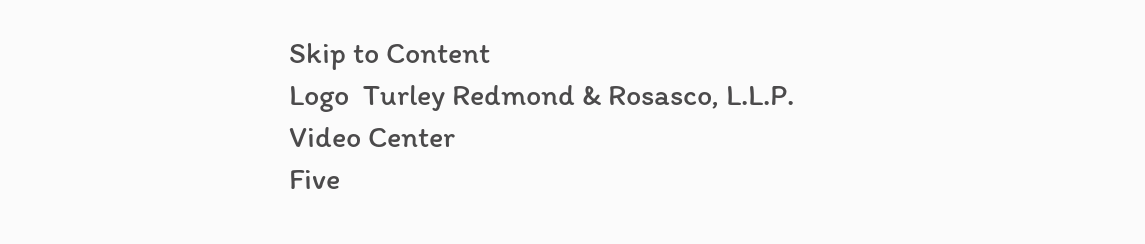Skip to Content
Logo  Turley Redmond & Rosasco, L.L.P.
Video Center
Five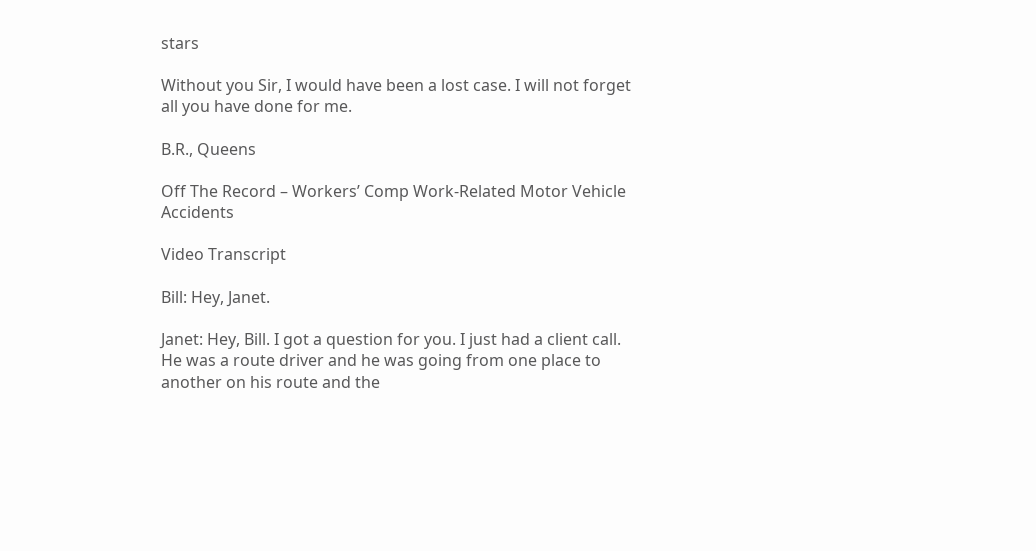stars

Without you Sir, I would have been a lost case. I will not forget all you have done for me.

B.R., Queens

Off The Record – Workers’ Comp Work-Related Motor Vehicle Accidents

Video Transcript

Bill: Hey, Janet.

Janet: Hey, Bill. I got a question for you. I just had a client call. He was a route driver and he was going from one place to another on his route and the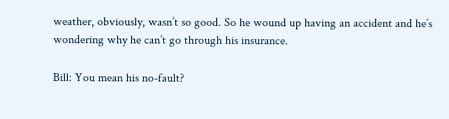weather, obviously, wasn’t so good. So he wound up having an accident and he’s wondering why he can’t go through his insurance.

Bill: You mean his no-fault?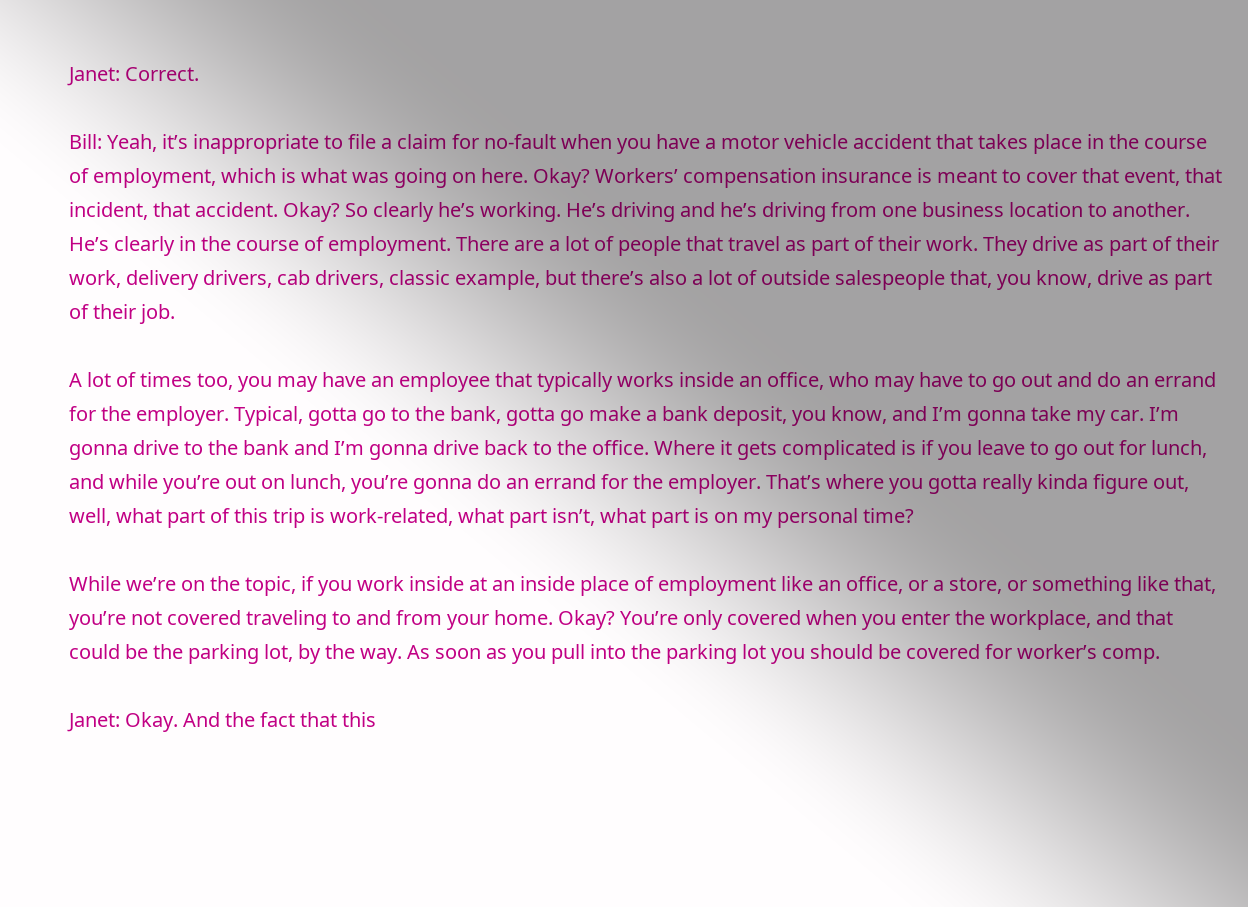Janet: Correct.

Bill: Yeah, it’s inappropriate to file a claim for no-fault when you have a motor vehicle accident that takes place in the course of employment, which is what was going on here. Okay? Workers’ compensation insurance is meant to cover that event, that incident, that accident. Okay? So clearly he’s working. He’s driving and he’s driving from one business location to another. He’s clearly in the course of employment. There are a lot of people that travel as part of their work. They drive as part of their work, delivery drivers, cab drivers, classic example, but there’s also a lot of outside salespeople that, you know, drive as part of their job.

A lot of times too, you may have an employee that typically works inside an office, who may have to go out and do an errand for the employer. Typical, gotta go to the bank, gotta go make a bank deposit, you know, and I’m gonna take my car. I’m gonna drive to the bank and I’m gonna drive back to the office. Where it gets complicated is if you leave to go out for lunch, and while you’re out on lunch, you’re gonna do an errand for the employer. That’s where you gotta really kinda figure out, well, what part of this trip is work-related, what part isn’t, what part is on my personal time?

While we’re on the topic, if you work inside at an inside place of employment like an office, or a store, or something like that, you’re not covered traveling to and from your home. Okay? You’re only covered when you enter the workplace, and that could be the parking lot, by the way. As soon as you pull into the parking lot you should be covered for worker’s comp.

Janet: Okay. And the fact that this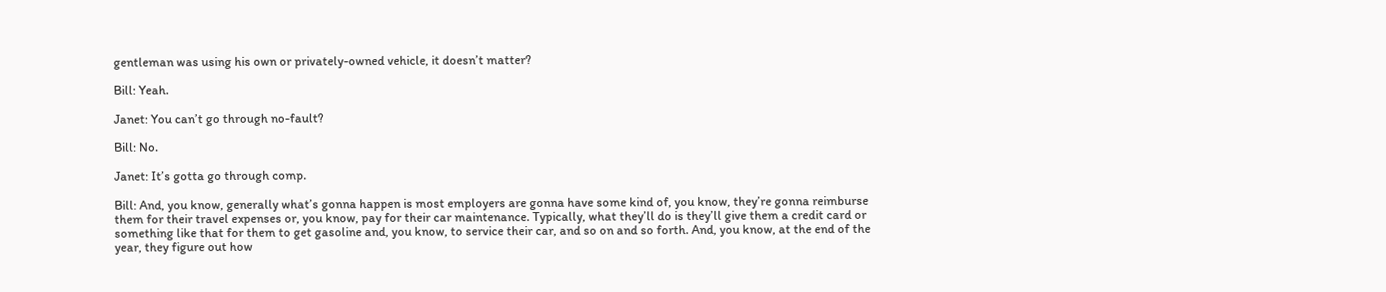gentleman was using his own or privately-owned vehicle, it doesn’t matter?

Bill: Yeah.

Janet: You can’t go through no-fault?

Bill: No.

Janet: It’s gotta go through comp.

Bill: And, you know, generally what’s gonna happen is most employers are gonna have some kind of, you know, they’re gonna reimburse them for their travel expenses or, you know, pay for their car maintenance. Typically, what they’ll do is they’ll give them a credit card or something like that for them to get gasoline and, you know, to service their car, and so on and so forth. And, you know, at the end of the year, they figure out how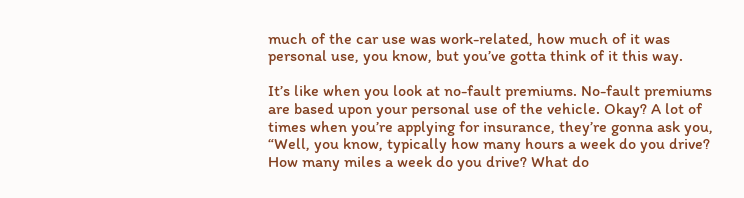much of the car use was work-related, how much of it was personal use, you know, but you’ve gotta think of it this way.

It’s like when you look at no-fault premiums. No-fault premiums are based upon your personal use of the vehicle. Okay? A lot of times when you’re applying for insurance, they’re gonna ask you, “Well, you know, typically how many hours a week do you drive? How many miles a week do you drive? What do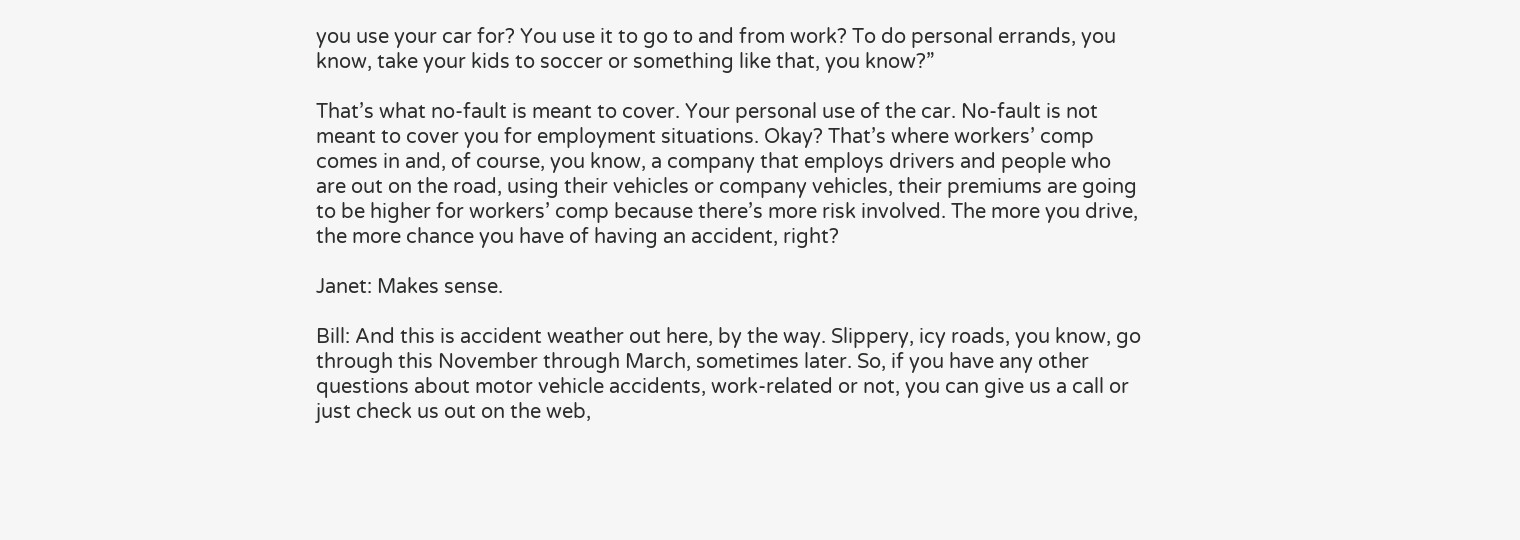you use your car for? You use it to go to and from work? To do personal errands, you know, take your kids to soccer or something like that, you know?”

That’s what no-fault is meant to cover. Your personal use of the car. No-fault is not meant to cover you for employment situations. Okay? That’s where workers’ comp comes in and, of course, you know, a company that employs drivers and people who are out on the road, using their vehicles or company vehicles, their premiums are going to be higher for workers’ comp because there’s more risk involved. The more you drive, the more chance you have of having an accident, right?

Janet: Makes sense.

Bill: And this is accident weather out here, by the way. Slippery, icy roads, you know, go through this November through March, sometimes later. So, if you have any other questions about motor vehicle accidents, work-related or not, you can give us a call or just check us out on the web,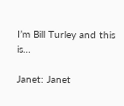I’m Bill Turley and this is…

Janet: Janet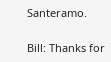Santeramo.

Bill: Thanks for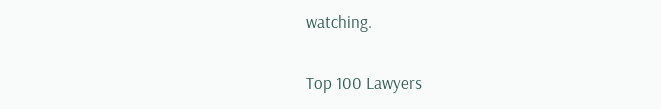watching.

Top 100 Lawyers